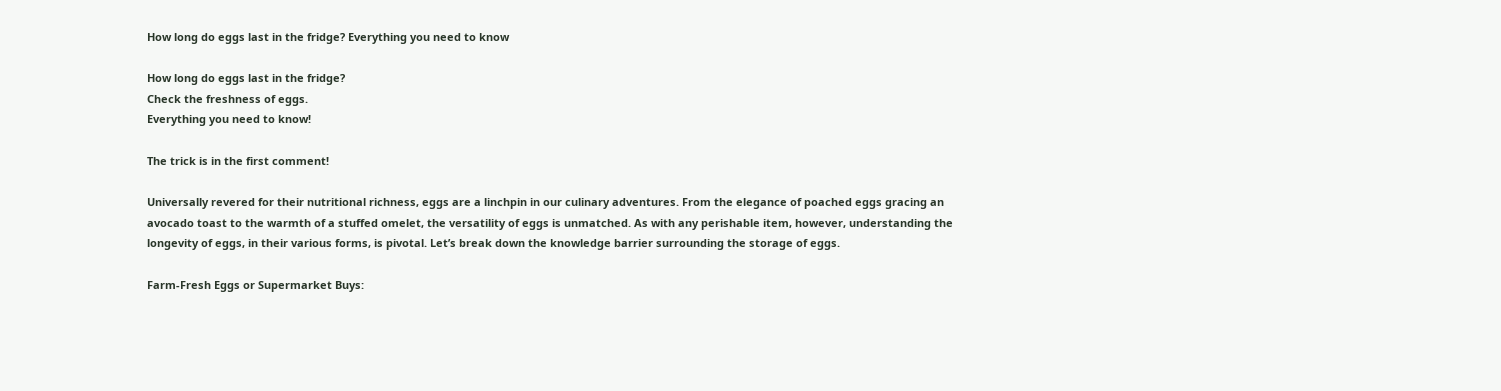How long do eggs last in the fridge? Everything you need to know

How long do eggs last in the fridge?
Check the freshness of eggs.
Everything you need to know!

The trick is in the first comment!

Universally revered for their nutritional richness, eggs are a linchpin in our culinary adventures. From the elegance of poached eggs gracing an avocado toast to the warmth of a stuffed omelet, the versatility of eggs is unmatched. As with any perishable item, however, understanding the longevity of eggs, in their various forms, is pivotal. Let’s break down the knowledge barrier surrounding the storage of eggs.

Farm-Fresh Eggs or Supermarket Buys: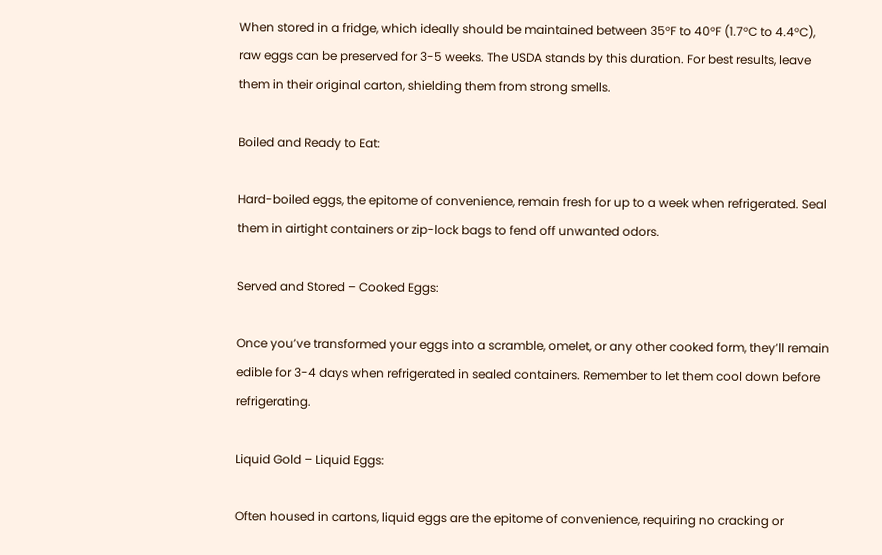When stored in a fridge, which ideally should be maintained between 35°F to 40°F (1.7°C to 4.4°C), raw eggs can be preserved for 3-5 weeks. The USDA stands by this duration. For best results, leave them in their original carton, shielding them from strong smells.

Boiled and Ready to Eat:

Hard-boiled eggs, the epitome of convenience, remain fresh for up to a week when refrigerated. Seal them in airtight containers or zip-lock bags to fend off unwanted odors.

Served and Stored – Cooked Eggs:

Once you’ve transformed your eggs into a scramble, omelet, or any other cooked form, they’ll remain edible for 3-4 days when refrigerated in sealed containers. Remember to let them cool down before refrigerating.

Liquid Gold – Liquid Eggs:

Often housed in cartons, liquid eggs are the epitome of convenience, requiring no cracking or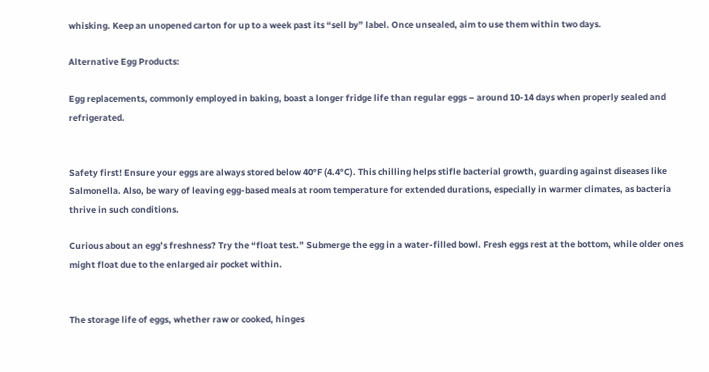whisking. Keep an unopened carton for up to a week past its “sell by” label. Once unsealed, aim to use them within two days.

Alternative Egg Products:

Egg replacements, commonly employed in baking, boast a longer fridge life than regular eggs – around 10-14 days when properly sealed and refrigerated.


Safety first! Ensure your eggs are always stored below 40°F (4.4°C). This chilling helps stifle bacterial growth, guarding against diseases like Salmonella. Also, be wary of leaving egg-based meals at room temperature for extended durations, especially in warmer climates, as bacteria thrive in such conditions.

Curious about an egg’s freshness? Try the “float test.” Submerge the egg in a water-filled bowl. Fresh eggs rest at the bottom, while older ones might float due to the enlarged air pocket within.


The storage life of eggs, whether raw or cooked, hinges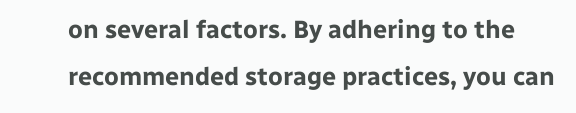on several factors. By adhering to the recommended storage practices, you can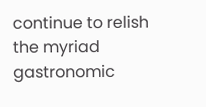continue to relish the myriad gastronomic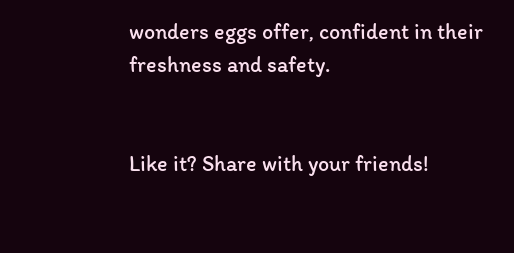wonders eggs offer, confident in their freshness and safety.


Like it? Share with your friends!